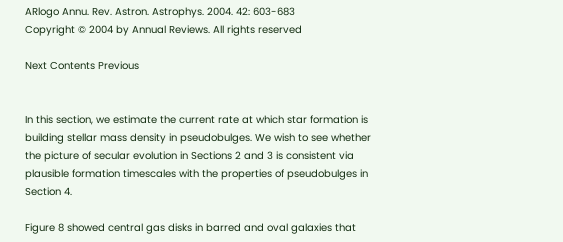ARlogo Annu. Rev. Astron. Astrophys. 2004. 42: 603-683
Copyright © 2004 by Annual Reviews. All rights reserved

Next Contents Previous


In this section, we estimate the current rate at which star formation is building stellar mass density in pseudobulges. We wish to see whether the picture of secular evolution in Sections 2 and 3 is consistent via plausible formation timescales with the properties of pseudobulges in Section 4.

Figure 8 showed central gas disks in barred and oval galaxies that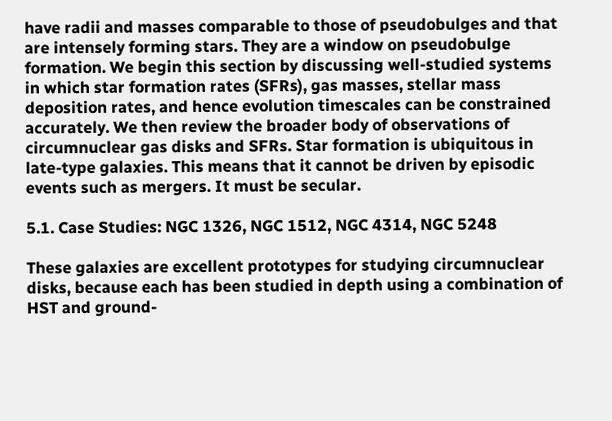have radii and masses comparable to those of pseudobulges and that are intensely forming stars. They are a window on pseudobulge formation. We begin this section by discussing well-studied systems in which star formation rates (SFRs), gas masses, stellar mass deposition rates, and hence evolution timescales can be constrained accurately. We then review the broader body of observations of circumnuclear gas disks and SFRs. Star formation is ubiquitous in late-type galaxies. This means that it cannot be driven by episodic events such as mergers. It must be secular.

5.1. Case Studies: NGC 1326, NGC 1512, NGC 4314, NGC 5248

These galaxies are excellent prototypes for studying circumnuclear disks, because each has been studied in depth using a combination of HST and ground-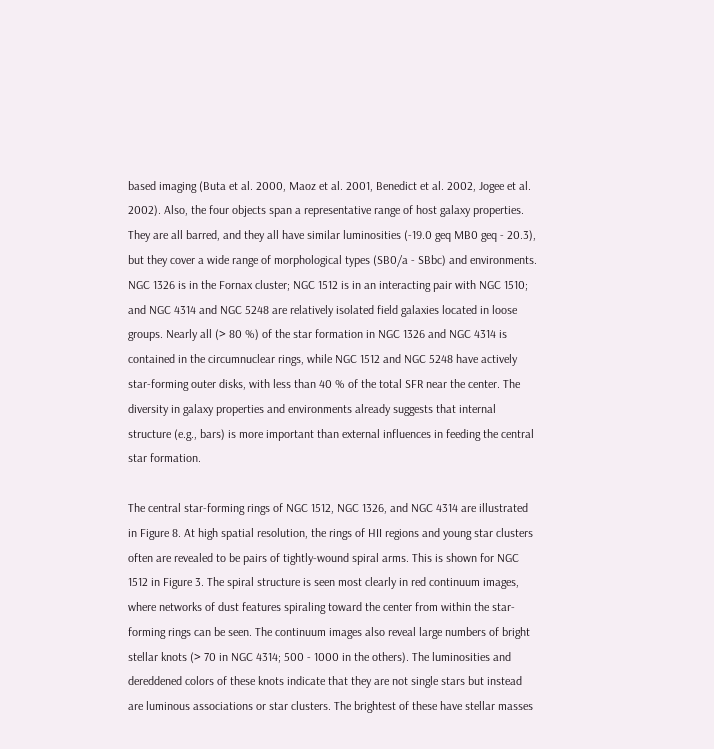based imaging (Buta et al. 2000, Maoz et al. 2001, Benedict et al. 2002, Jogee et al. 2002). Also, the four objects span a representative range of host galaxy properties. They are all barred, and they all have similar luminosities (-19.0 geq MB0 geq - 20.3), but they cover a wide range of morphological types (SB0/a - SBbc) and environments. NGC 1326 is in the Fornax cluster; NGC 1512 is in an interacting pair with NGC 1510; and NGC 4314 and NGC 5248 are relatively isolated field galaxies located in loose groups. Nearly all (> 80 %) of the star formation in NGC 1326 and NGC 4314 is contained in the circumnuclear rings, while NGC 1512 and NGC 5248 have actively star-forming outer disks, with less than 40 % of the total SFR near the center. The diversity in galaxy properties and environments already suggests that internal structure (e.g., bars) is more important than external influences in feeding the central star formation.

The central star-forming rings of NGC 1512, NGC 1326, and NGC 4314 are illustrated in Figure 8. At high spatial resolution, the rings of HII regions and young star clusters often are revealed to be pairs of tightly-wound spiral arms. This is shown for NGC 1512 in Figure 3. The spiral structure is seen most clearly in red continuum images, where networks of dust features spiraling toward the center from within the star-forming rings can be seen. The continuum images also reveal large numbers of bright stellar knots (> 70 in NGC 4314; 500 - 1000 in the others). The luminosities and dereddened colors of these knots indicate that they are not single stars but instead are luminous associations or star clusters. The brightest of these have stellar masses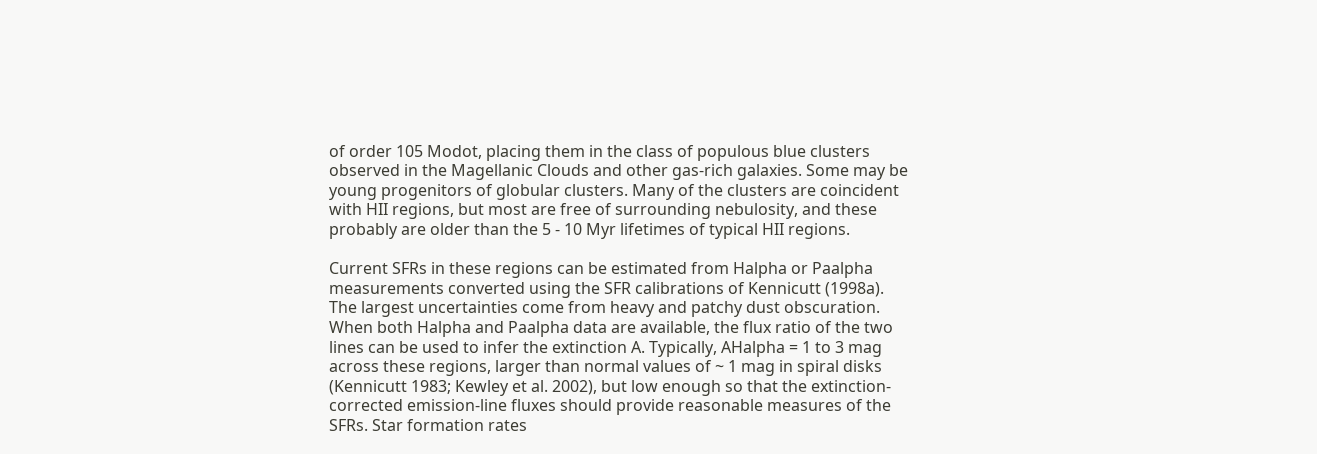of order 105 Modot, placing them in the class of populous blue clusters observed in the Magellanic Clouds and other gas-rich galaxies. Some may be young progenitors of globular clusters. Many of the clusters are coincident with HII regions, but most are free of surrounding nebulosity, and these probably are older than the 5 - 10 Myr lifetimes of typical HII regions.

Current SFRs in these regions can be estimated from Halpha or Paalpha measurements converted using the SFR calibrations of Kennicutt (1998a). The largest uncertainties come from heavy and patchy dust obscuration. When both Halpha and Paalpha data are available, the flux ratio of the two lines can be used to infer the extinction A. Typically, AHalpha = 1 to 3 mag across these regions, larger than normal values of ~ 1 mag in spiral disks (Kennicutt 1983; Kewley et al. 2002), but low enough so that the extinction-corrected emission-line fluxes should provide reasonable measures of the SFRs. Star formation rates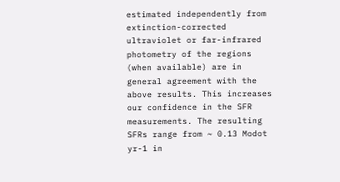estimated independently from extinction-corrected ultraviolet or far-infrared photometry of the regions (when available) are in general agreement with the above results. This increases our confidence in the SFR measurements. The resulting SFRs range from ~ 0.13 Modot yr-1 in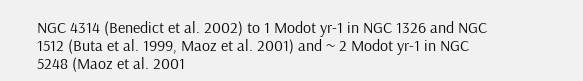NGC 4314 (Benedict et al. 2002) to 1 Modot yr-1 in NGC 1326 and NGC 1512 (Buta et al. 1999, Maoz et al. 2001) and ~ 2 Modot yr-1 in NGC 5248 (Maoz et al. 2001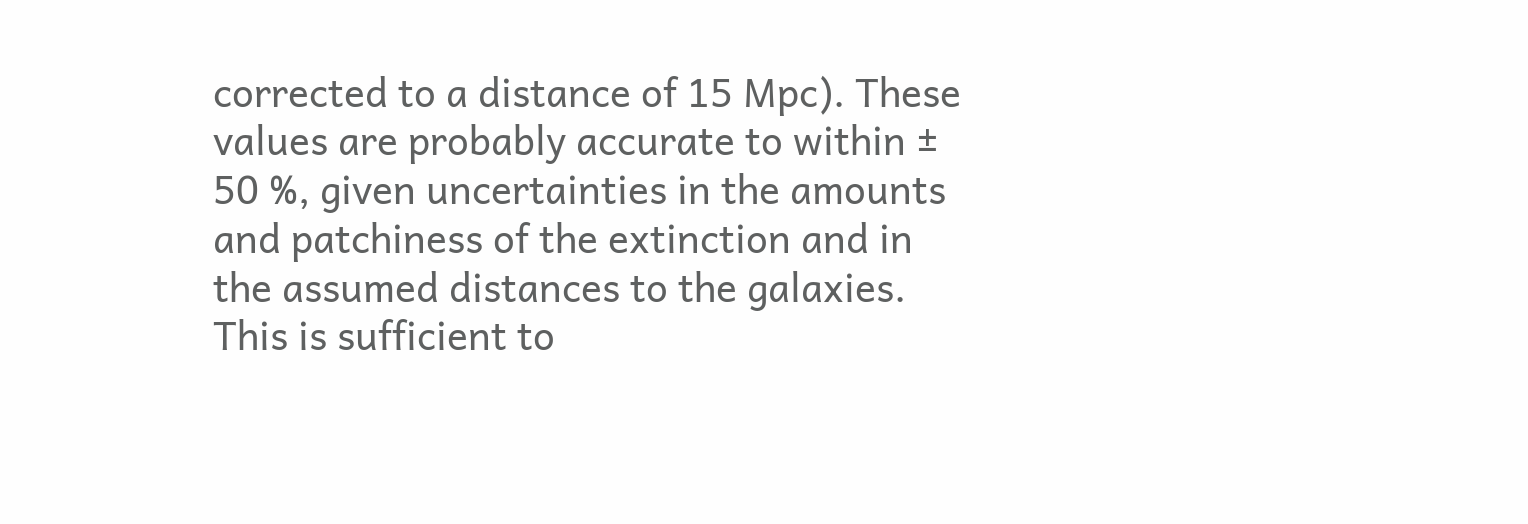corrected to a distance of 15 Mpc). These values are probably accurate to within ± 50 %, given uncertainties in the amounts and patchiness of the extinction and in the assumed distances to the galaxies. This is sufficient to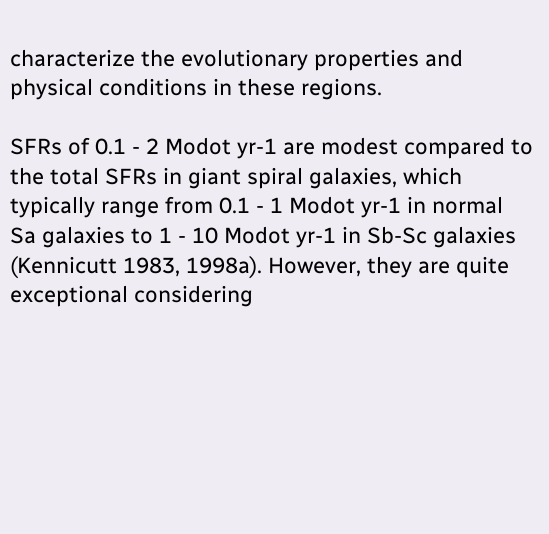characterize the evolutionary properties and physical conditions in these regions.

SFRs of 0.1 - 2 Modot yr-1 are modest compared to the total SFRs in giant spiral galaxies, which typically range from 0.1 - 1 Modot yr-1 in normal Sa galaxies to 1 - 10 Modot yr-1 in Sb-Sc galaxies (Kennicutt 1983, 1998a). However, they are quite exceptional considering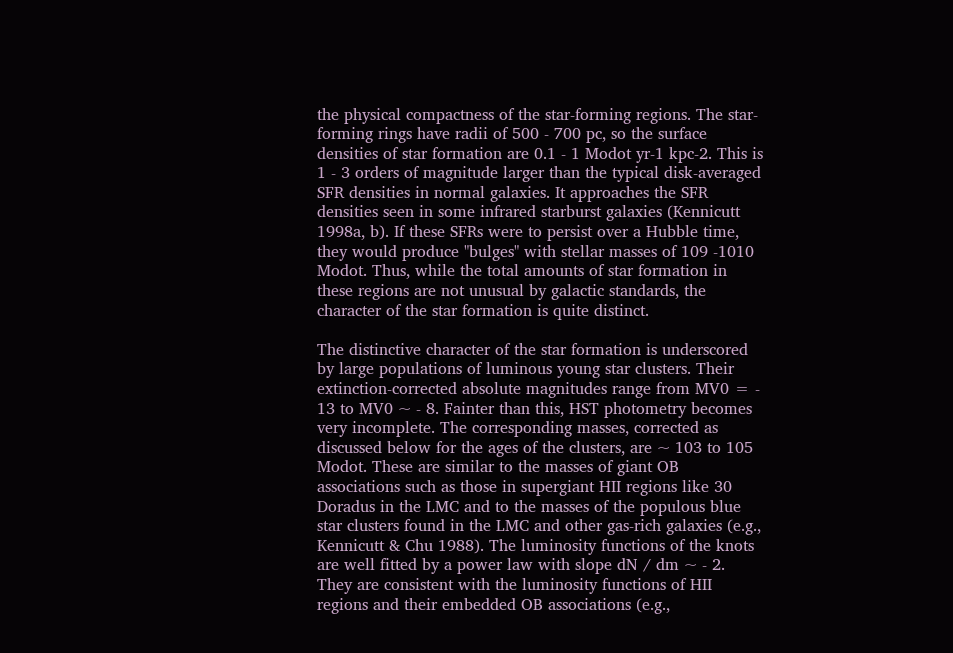the physical compactness of the star-forming regions. The star-forming rings have radii of 500 - 700 pc, so the surface densities of star formation are 0.1 - 1 Modot yr-1 kpc-2. This is 1 - 3 orders of magnitude larger than the typical disk-averaged SFR densities in normal galaxies. It approaches the SFR densities seen in some infrared starburst galaxies (Kennicutt 1998a, b). If these SFRs were to persist over a Hubble time, they would produce "bulges" with stellar masses of 109 -1010 Modot. Thus, while the total amounts of star formation in these regions are not unusual by galactic standards, the character of the star formation is quite distinct.

The distinctive character of the star formation is underscored by large populations of luminous young star clusters. Their extinction-corrected absolute magnitudes range from MV0 = - 13 to MV0 ~ - 8. Fainter than this, HST photometry becomes very incomplete. The corresponding masses, corrected as discussed below for the ages of the clusters, are ~ 103 to 105 Modot. These are similar to the masses of giant OB associations such as those in supergiant HII regions like 30 Doradus in the LMC and to the masses of the populous blue star clusters found in the LMC and other gas-rich galaxies (e.g., Kennicutt & Chu 1988). The luminosity functions of the knots are well fitted by a power law with slope dN / dm ~ - 2. They are consistent with the luminosity functions of HII regions and their embedded OB associations (e.g.,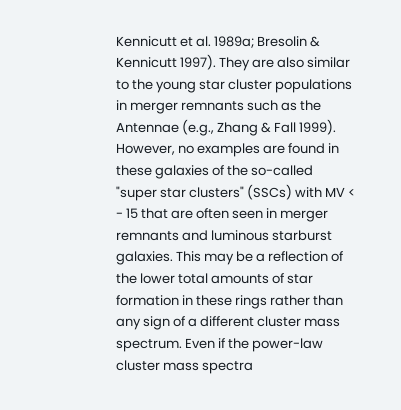Kennicutt et al. 1989a; Bresolin & Kennicutt 1997). They are also similar to the young star cluster populations in merger remnants such as the Antennae (e.g., Zhang & Fall 1999). However, no examples are found in these galaxies of the so-called "super star clusters" (SSCs) with MV < - 15 that are often seen in merger remnants and luminous starburst galaxies. This may be a reflection of the lower total amounts of star formation in these rings rather than any sign of a different cluster mass spectrum. Even if the power-law cluster mass spectra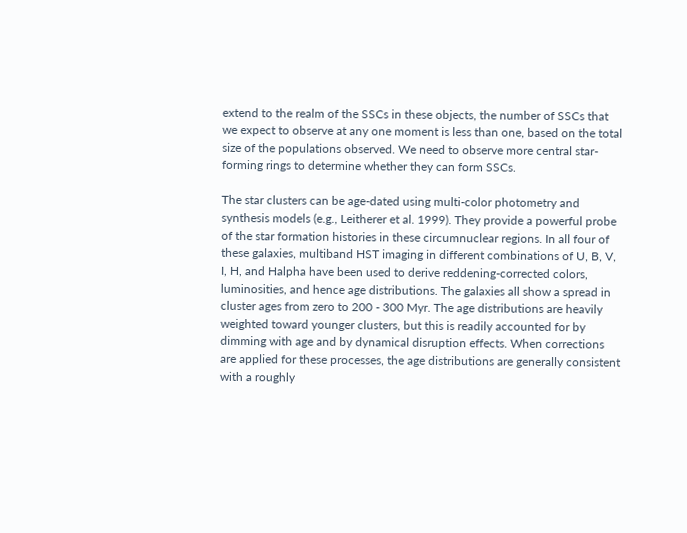extend to the realm of the SSCs in these objects, the number of SSCs that we expect to observe at any one moment is less than one, based on the total size of the populations observed. We need to observe more central star-forming rings to determine whether they can form SSCs.

The star clusters can be age-dated using multi-color photometry and synthesis models (e.g., Leitherer et al. 1999). They provide a powerful probe of the star formation histories in these circumnuclear regions. In all four of these galaxies, multiband HST imaging in different combinations of U, B, V, I, H, and Halpha have been used to derive reddening-corrected colors, luminosities, and hence age distributions. The galaxies all show a spread in cluster ages from zero to 200 - 300 Myr. The age distributions are heavily weighted toward younger clusters, but this is readily accounted for by dimming with age and by dynamical disruption effects. When corrections are applied for these processes, the age distributions are generally consistent with a roughly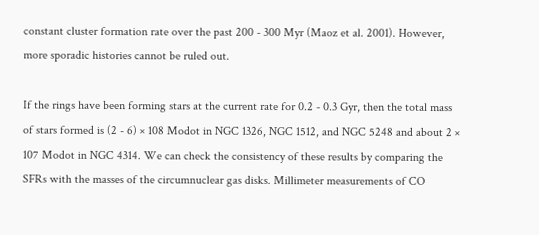constant cluster formation rate over the past 200 - 300 Myr (Maoz et al. 2001). However, more sporadic histories cannot be ruled out.

If the rings have been forming stars at the current rate for 0.2 - 0.3 Gyr, then the total mass of stars formed is (2 - 6) × 108 Modot in NGC 1326, NGC 1512, and NGC 5248 and about 2 × 107 Modot in NGC 4314. We can check the consistency of these results by comparing the SFRs with the masses of the circumnuclear gas disks. Millimeter measurements of CO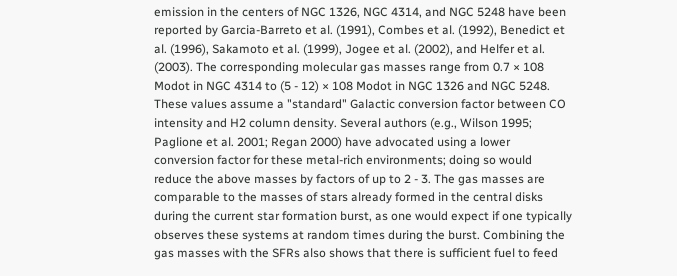emission in the centers of NGC 1326, NGC 4314, and NGC 5248 have been reported by Garcia-Barreto et al. (1991), Combes et al. (1992), Benedict et al. (1996), Sakamoto et al. (1999), Jogee et al. (2002), and Helfer et al. (2003). The corresponding molecular gas masses range from 0.7 × 108 Modot in NGC 4314 to (5 - 12) × 108 Modot in NGC 1326 and NGC 5248. These values assume a "standard" Galactic conversion factor between CO intensity and H2 column density. Several authors (e.g., Wilson 1995; Paglione et al. 2001; Regan 2000) have advocated using a lower conversion factor for these metal-rich environments; doing so would reduce the above masses by factors of up to 2 - 3. The gas masses are comparable to the masses of stars already formed in the central disks during the current star formation burst, as one would expect if one typically observes these systems at random times during the burst. Combining the gas masses with the SFRs also shows that there is sufficient fuel to feed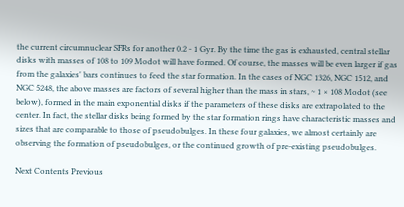the current circumnuclear SFRs for another 0.2 - 1 Gyr. By the time the gas is exhausted, central stellar disks with masses of 108 to 109 Modot will have formed. Of course, the masses will be even larger if gas from the galaxies' bars continues to feed the star formation. In the cases of NGC 1326, NGC 1512, and NGC 5248, the above masses are factors of several higher than the mass in stars, ~ 1 × 108 Modot (see below), formed in the main exponential disks if the parameters of these disks are extrapolated to the center. In fact, the stellar disks being formed by the star formation rings have characteristic masses and sizes that are comparable to those of pseudobulges. In these four galaxies, we almost certainly are observing the formation of pseudobulges, or the continued growth of pre-existing pseudobulges.

Next Contents Previous